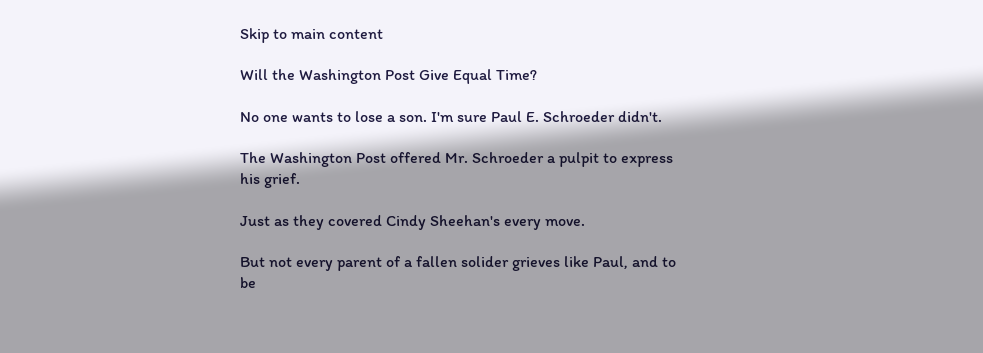Skip to main content

Will the Washington Post Give Equal Time?

No one wants to lose a son. I'm sure Paul E. Schroeder didn't.

The Washington Post offered Mr. Schroeder a pulpit to express his grief.

Just as they covered Cindy Sheehan's every move.

But not every parent of a fallen solider grieves like Paul, and to be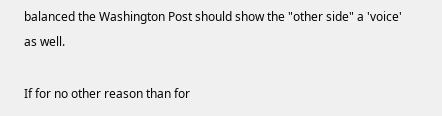balanced the Washington Post should show the "other side" a 'voice' as well.

If for no other reason than for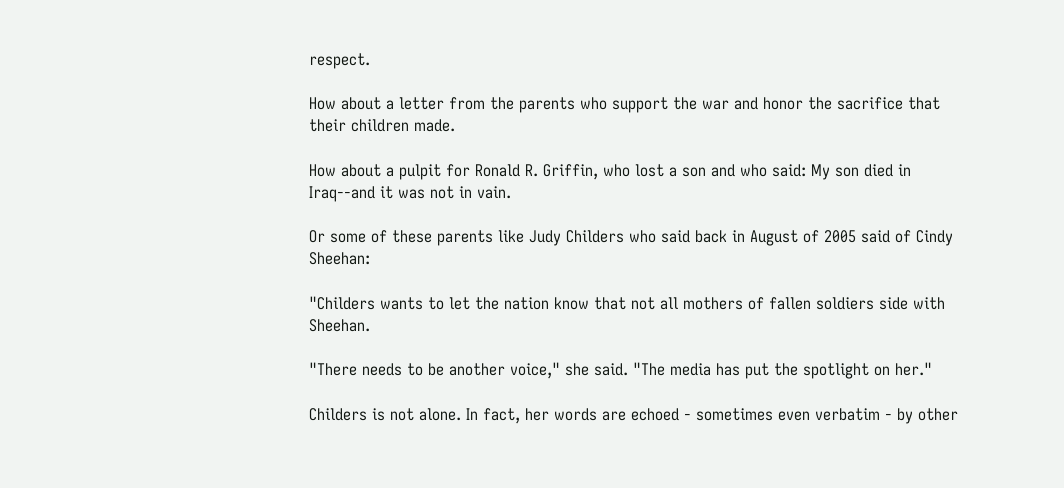respect.

How about a letter from the parents who support the war and honor the sacrifice that their children made.

How about a pulpit for Ronald R. Griffin, who lost a son and who said: My son died in Iraq--and it was not in vain.

Or some of these parents like Judy Childers who said back in August of 2005 said of Cindy Sheehan:

"Childers wants to let the nation know that not all mothers of fallen soldiers side with Sheehan.

"There needs to be another voice," she said. "The media has put the spotlight on her."

Childers is not alone. In fact, her words are echoed - sometimes even verbatim - by other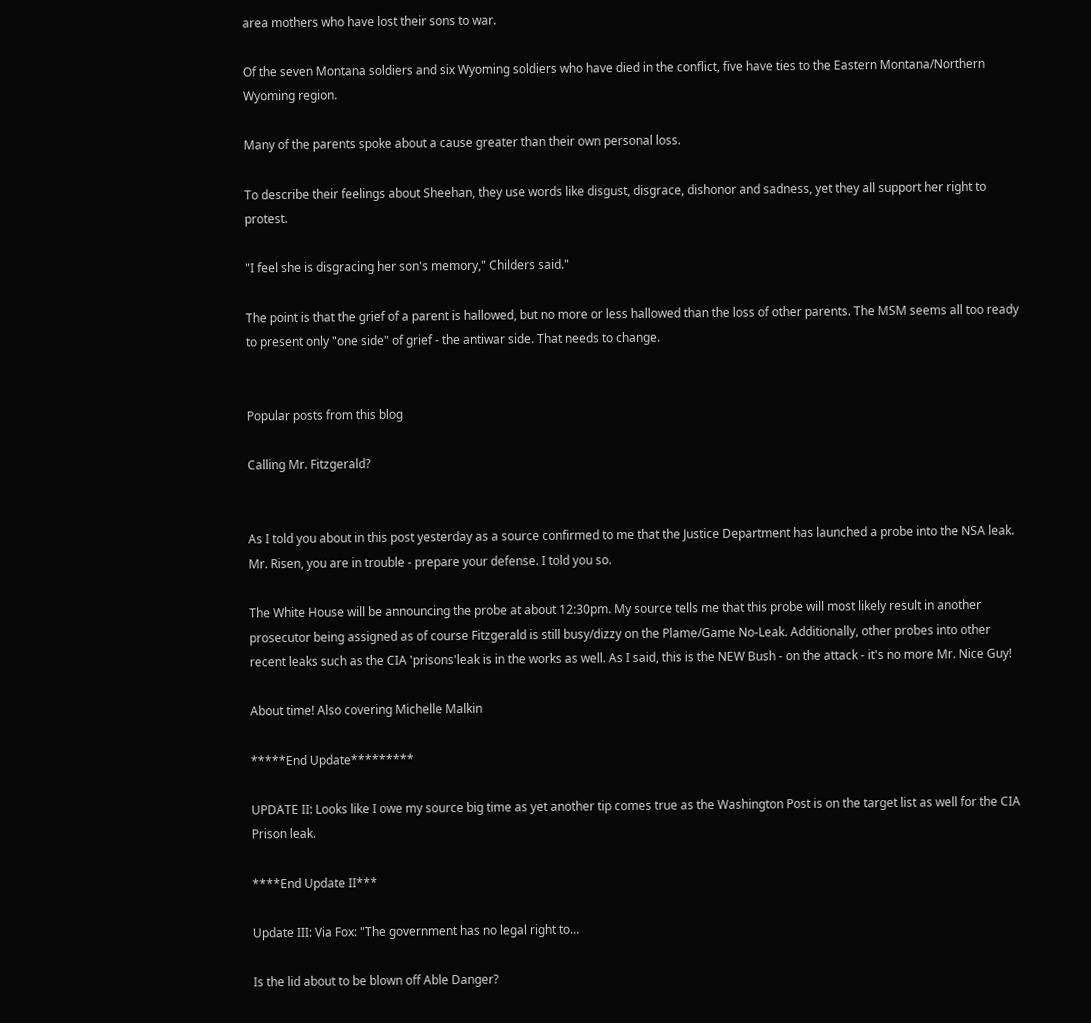area mothers who have lost their sons to war.

Of the seven Montana soldiers and six Wyoming soldiers who have died in the conflict, five have ties to the Eastern Montana/Northern Wyoming region.

Many of the parents spoke about a cause greater than their own personal loss.

To describe their feelings about Sheehan, they use words like disgust, disgrace, dishonor and sadness, yet they all support her right to protest.

"I feel she is disgracing her son's memory," Childers said."

The point is that the grief of a parent is hallowed, but no more or less hallowed than the loss of other parents. The MSM seems all too ready to present only "one side" of grief - the antiwar side. That needs to change.


Popular posts from this blog

Calling Mr. Fitzgerald?


As I told you about in this post yesterday as a source confirmed to me that the Justice Department has launched a probe into the NSA leak. Mr. Risen, you are in trouble - prepare your defense. I told you so.

The White House will be announcing the probe at about 12:30pm. My source tells me that this probe will most likely result in another prosecutor being assigned as of course Fitzgerald is still busy/dizzy on the Plame/Game No-Leak. Additionally, other probes into other recent leaks such as the CIA 'prisons'leak is in the works as well. As I said, this is the NEW Bush - on the attack - it's no more Mr. Nice Guy!

About time! Also covering Michelle Malkin

*****End Update*********

UPDATE II: Looks like I owe my source big time as yet another tip comes true as the Washington Post is on the target list as well for the CIA Prison leak.

****End Update II***

Update III: Via Fox: "The government has no legal right to…

Is the lid about to be blown off Able Danger?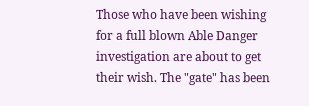Those who have been wishing for a full blown Able Danger investigation are about to get their wish. The "gate" has been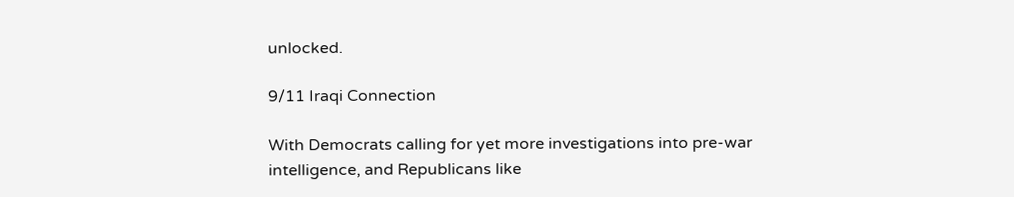unlocked.

9/11 Iraqi Connection

With Democrats calling for yet more investigations into pre-war intelligence, and Republicans like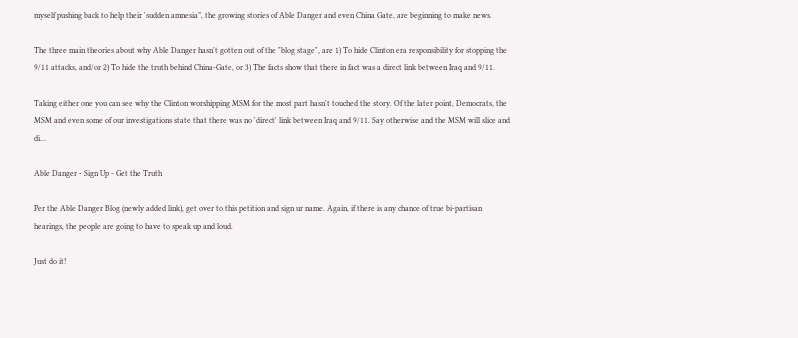myself pushing back to help their 'sudden amnesia”, the growing stories of Able Danger and even China Gate, are beginning to make news.

The three main theories about why Able Danger hasn't gotten out of the "blog stage", are 1) To hide Clinton era responsibility for stopping the 9/11 attacks, and/or 2) To hide the truth behind China-Gate, or 3) The facts show that there in fact was a direct link between Iraq and 9/11.

Taking either one you can see why the Clinton worshipping MSM for the most part hasn't touched the story. Of the later point, Democrats, the MSM and even some of our investigations state that there was no 'direct' link between Iraq and 9/11. Say otherwise and the MSM will slice and di…

Able Danger - Sign Up - Get the Truth

Per the Able Danger Blog (newly added link), get over to this petition and sign ur name. Again, if there is any chance of true bi-partisan hearings, the people are going to have to speak up and loud.

Just do it!